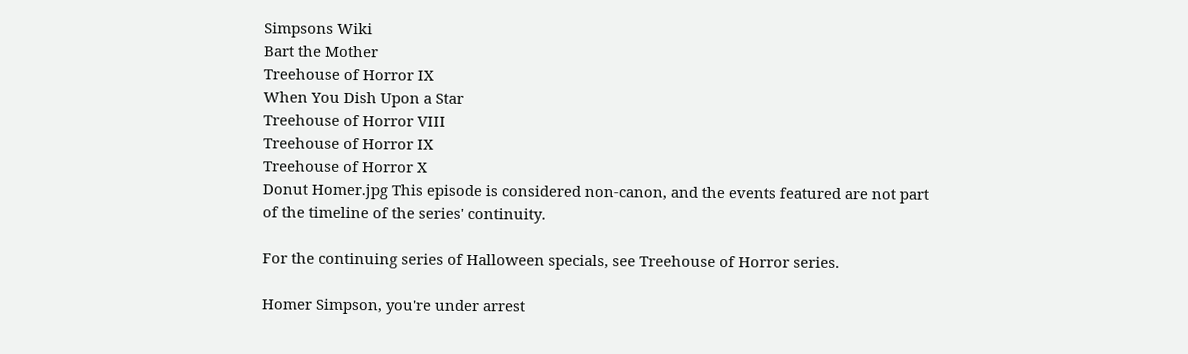Simpsons Wiki
Bart the Mother
Treehouse of Horror IX
When You Dish Upon a Star
Treehouse of Horror VIII
Treehouse of Horror IX
Treehouse of Horror X
Donut Homer.jpg This episode is considered non-canon, and the events featured are not part of the timeline of the series' continuity.

For the continuing series of Halloween specials, see Treehouse of Horror series.

Homer Simpson, you're under arrest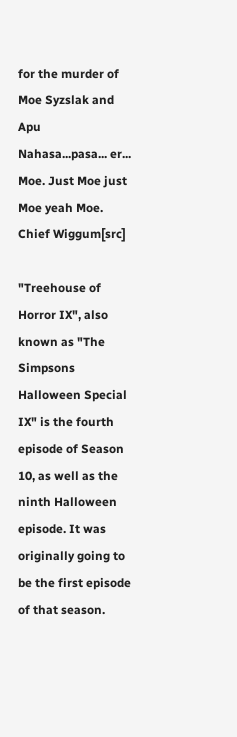for the murder of Moe Syzslak and Apu Nahasa...pasa... er... Moe. Just Moe just Moe yeah Moe.
Chief Wiggum[src]

"Treehouse of Horror IX", also known as "The Simpsons Halloween Special IX" is the fourth episode of Season 10, as well as the ninth Halloween episode. It was originally going to be the first episode of that season.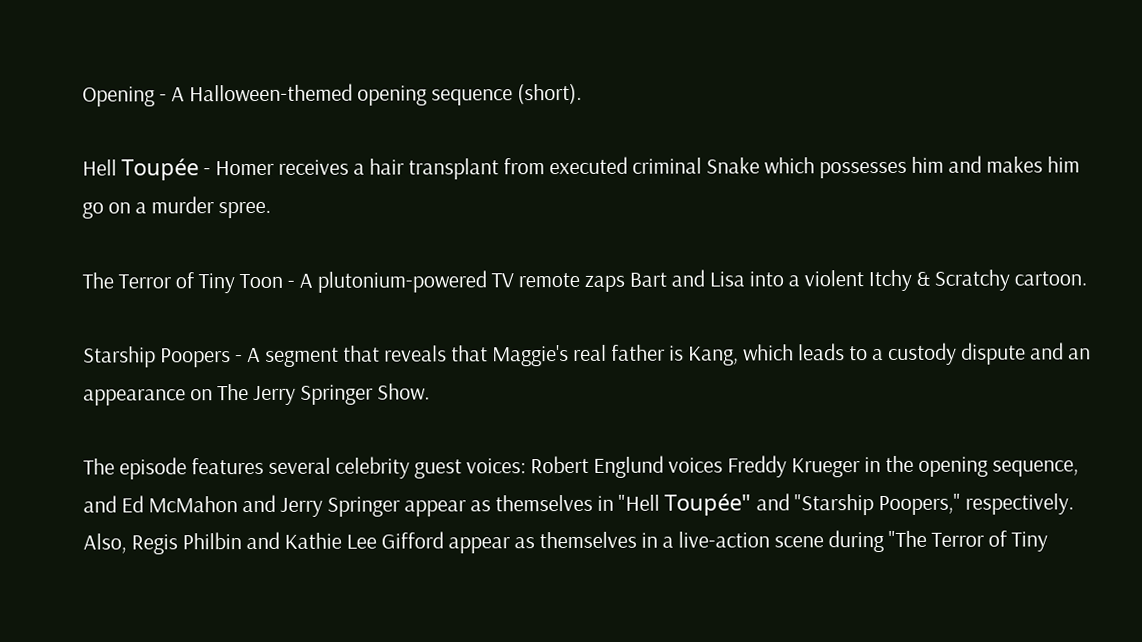Opening - A Halloween-themed opening sequence (short).

Hell Toupée - Homer receives a hair transplant from executed criminal Snake which possesses him and makes him go on a murder spree.

The Terror of Tiny Toon - A plutonium-powered TV remote zaps Bart and Lisa into a violent Itchy & Scratchy cartoon.

Starship Poopers - A segment that reveals that Maggie's real father is Kang, which leads to a custody dispute and an appearance on The Jerry Springer Show.

The episode features several celebrity guest voices: Robert Englund voices Freddy Krueger in the opening sequence, and Ed McMahon and Jerry Springer appear as themselves in "Hell Toupée" and "Starship Poopers," respectively. Also, Regis Philbin and Kathie Lee Gifford appear as themselves in a live-action scene during "The Terror of Tiny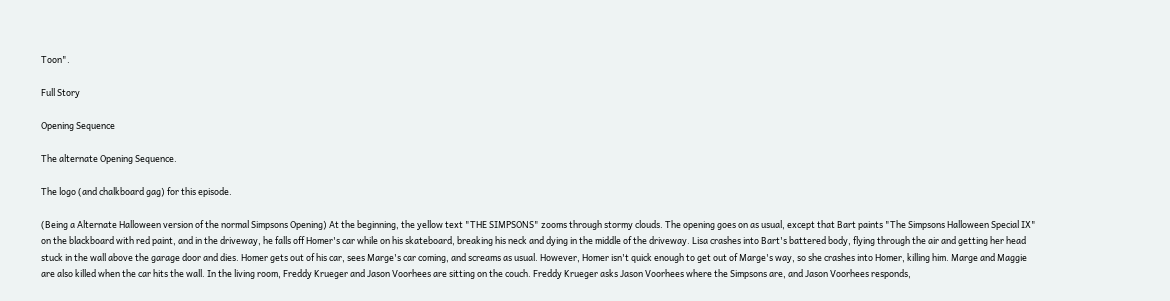Toon".

Full Story

Opening Sequence

The alternate Opening Sequence.

The logo (and chalkboard gag) for this episode.

(Being a Alternate Halloween version of the normal Simpsons Opening) At the beginning, the yellow text "THE SIMPSONS" zooms through stormy clouds. The opening goes on as usual, except that Bart paints "The Simpsons Halloween Special IX" on the blackboard with red paint, and in the driveway, he falls off Homer's car while on his skateboard, breaking his neck and dying in the middle of the driveway. Lisa crashes into Bart's battered body, flying through the air and getting her head stuck in the wall above the garage door and dies. Homer gets out of his car, sees Marge's car coming, and screams as usual. However, Homer isn't quick enough to get out of Marge's way, so she crashes into Homer, killing him. Marge and Maggie are also killed when the car hits the wall. In the living room, Freddy Krueger and Jason Voorhees are sitting on the couch. Freddy Krueger asks Jason Voorhees where the Simpsons are, and Jason Voorhees responds,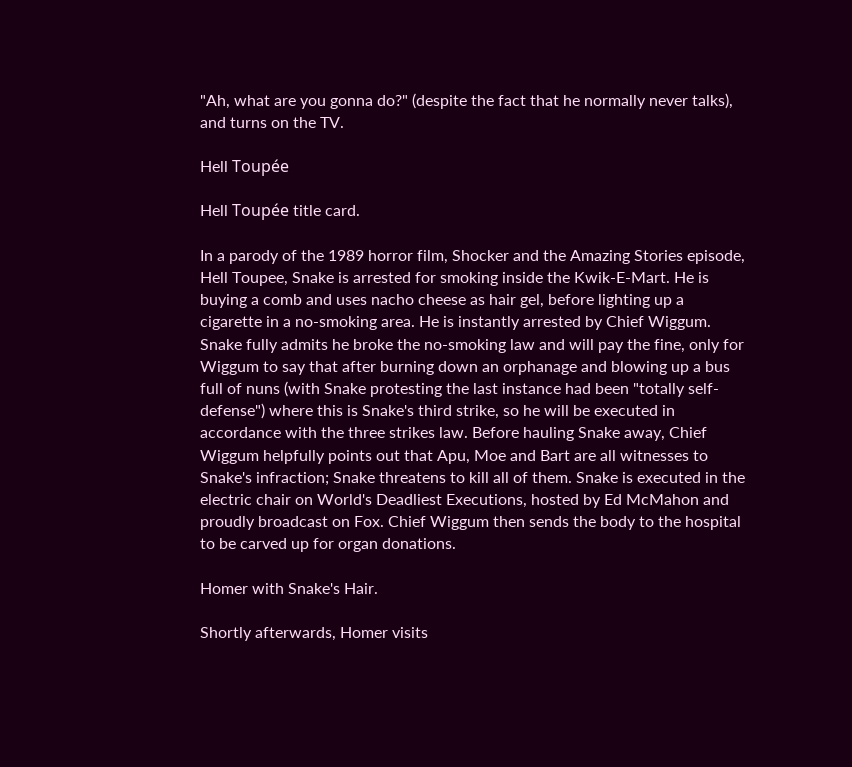"Ah, what are you gonna do?" (despite the fact that he normally never talks), and turns on the TV.

Hell Toupée

Hell Toupée title card.

In a parody of the 1989 horror film, Shocker and the Amazing Stories episode, Hell Toupee, Snake is arrested for smoking inside the Kwik-E-Mart. He is buying a comb and uses nacho cheese as hair gel, before lighting up a cigarette in a no-smoking area. He is instantly arrested by Chief Wiggum. Snake fully admits he broke the no-smoking law and will pay the fine, only for Wiggum to say that after burning down an orphanage and blowing up a bus full of nuns (with Snake protesting the last instance had been "totally self-defense") where this is Snake's third strike, so he will be executed in accordance with the three strikes law. Before hauling Snake away, Chief Wiggum helpfully points out that Apu, Moe and Bart are all witnesses to Snake's infraction; Snake threatens to kill all of them. Snake is executed in the electric chair on World's Deadliest Executions, hosted by Ed McMahon and proudly broadcast on Fox. Chief Wiggum then sends the body to the hospital to be carved up for organ donations.

Homer with Snake's Hair.

Shortly afterwards, Homer visits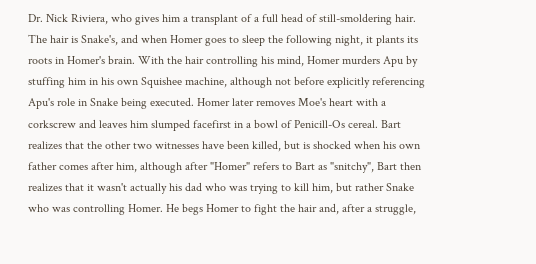Dr. Nick Riviera, who gives him a transplant of a full head of still-smoldering hair. The hair is Snake's, and when Homer goes to sleep the following night, it plants its roots in Homer's brain. With the hair controlling his mind, Homer murders Apu by stuffing him in his own Squishee machine, although not before explicitly referencing Apu's role in Snake being executed. Homer later removes Moe's heart with a corkscrew and leaves him slumped facefirst in a bowl of Penicill-Os cereal. Bart realizes that the other two witnesses have been killed, but is shocked when his own father comes after him, although after "Homer" refers to Bart as "snitchy", Bart then realizes that it wasn't actually his dad who was trying to kill him, but rather Snake who was controlling Homer. He begs Homer to fight the hair and, after a struggle,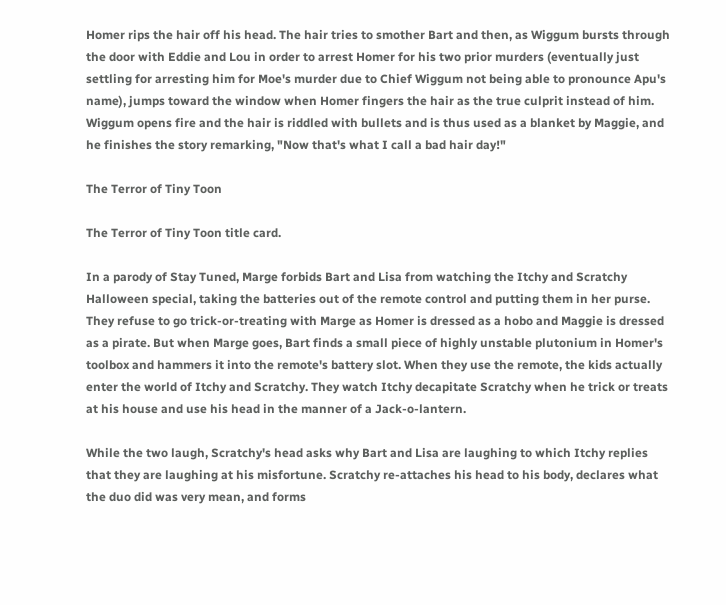Homer rips the hair off his head. The hair tries to smother Bart and then, as Wiggum bursts through the door with Eddie and Lou in order to arrest Homer for his two prior murders (eventually just settling for arresting him for Moe's murder due to Chief Wiggum not being able to pronounce Apu's name), jumps toward the window when Homer fingers the hair as the true culprit instead of him. Wiggum opens fire and the hair is riddled with bullets and is thus used as a blanket by Maggie, and he finishes the story remarking, "Now that's what I call a bad hair day!"

The Terror of Tiny Toon

The Terror of Tiny Toon title card.

In a parody of Stay Tuned, Marge forbids Bart and Lisa from watching the Itchy and Scratchy Halloween special, taking the batteries out of the remote control and putting them in her purse. They refuse to go trick-or-treating with Marge as Homer is dressed as a hobo and Maggie is dressed as a pirate. But when Marge goes, Bart finds a small piece of highly unstable plutonium in Homer's toolbox and hammers it into the remote's battery slot. When they use the remote, the kids actually enter the world of Itchy and Scratchy. They watch Itchy decapitate Scratchy when he trick or treats at his house and use his head in the manner of a Jack-o-lantern.

While the two laugh, Scratchy's head asks why Bart and Lisa are laughing to which Itchy replies that they are laughing at his misfortune. Scratchy re-attaches his head to his body, declares what the duo did was very mean, and forms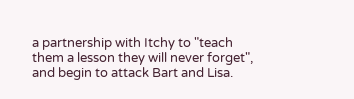a partnership with Itchy to "teach them a lesson they will never forget", and begin to attack Bart and Lisa.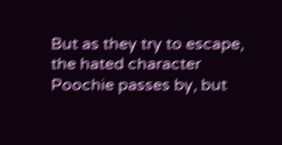But as they try to escape, the hated character Poochie passes by, but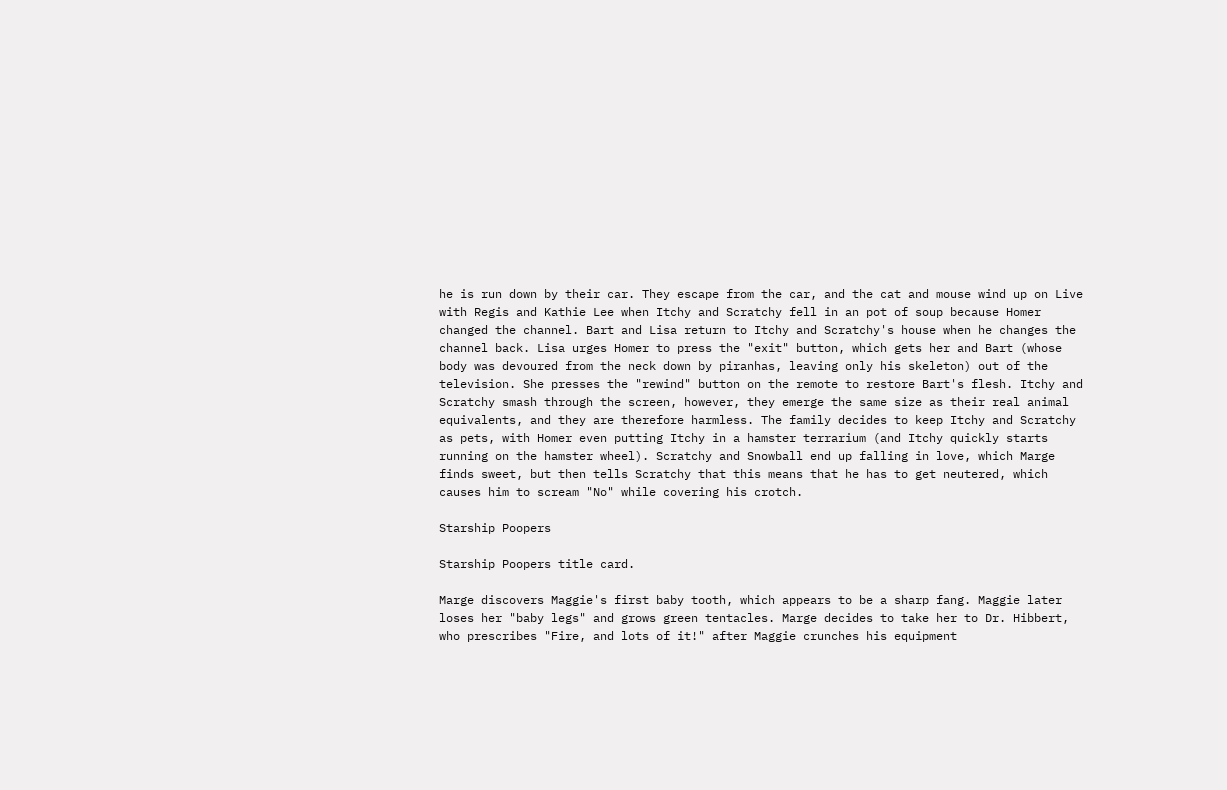he is run down by their car. They escape from the car, and the cat and mouse wind up on Live with Regis and Kathie Lee when Itchy and Scratchy fell in an pot of soup because Homer changed the channel. Bart and Lisa return to Itchy and Scratchy's house when he changes the channel back. Lisa urges Homer to press the "exit" button, which gets her and Bart (whose body was devoured from the neck down by piranhas, leaving only his skeleton) out of the television. She presses the "rewind" button on the remote to restore Bart's flesh. Itchy and Scratchy smash through the screen, however, they emerge the same size as their real animal equivalents, and they are therefore harmless. The family decides to keep Itchy and Scratchy as pets, with Homer even putting Itchy in a hamster terrarium (and Itchy quickly starts running on the hamster wheel). Scratchy and Snowball end up falling in love, which Marge finds sweet, but then tells Scratchy that this means that he has to get neutered, which causes him to scream "No" while covering his crotch.

Starship Poopers

Starship Poopers title card.

Marge discovers Maggie's first baby tooth, which appears to be a sharp fang. Maggie later loses her "baby legs" and grows green tentacles. Marge decides to take her to Dr. Hibbert, who prescribes "Fire, and lots of it!" after Maggie crunches his equipment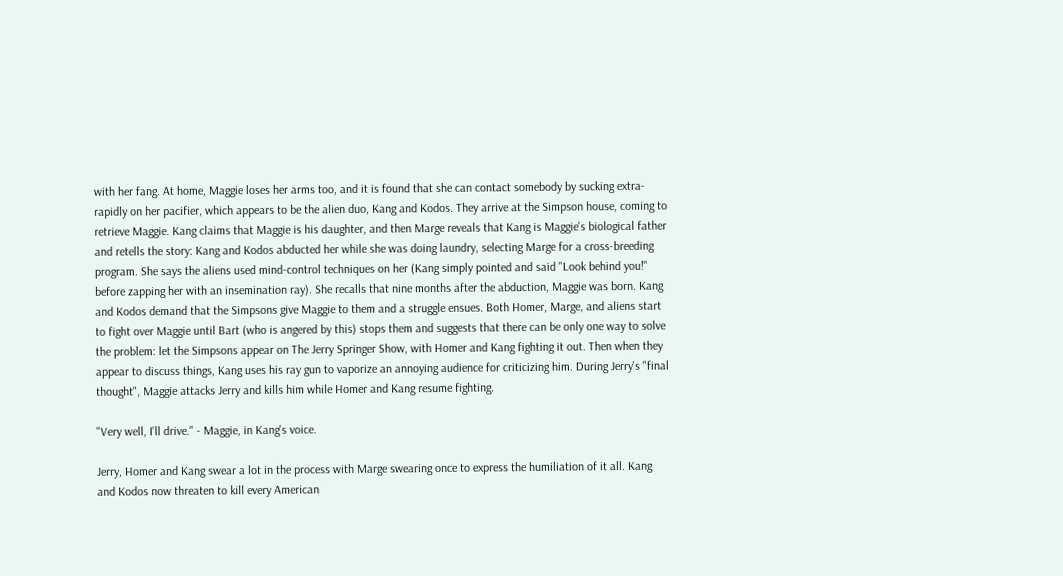with her fang. At home, Maggie loses her arms too, and it is found that she can contact somebody by sucking extra-rapidly on her pacifier, which appears to be the alien duo, Kang and Kodos. They arrive at the Simpson house, coming to retrieve Maggie. Kang claims that Maggie is his daughter, and then Marge reveals that Kang is Maggie's biological father and retells the story: Kang and Kodos abducted her while she was doing laundry, selecting Marge for a cross-breeding program. She says the aliens used mind-control techniques on her (Kang simply pointed and said "Look behind you!" before zapping her with an insemination ray). She recalls that nine months after the abduction, Maggie was born. Kang and Kodos demand that the Simpsons give Maggie to them and a struggle ensues. Both Homer, Marge, and aliens start to fight over Maggie until Bart (who is angered by this) stops them and suggests that there can be only one way to solve the problem: let the Simpsons appear on The Jerry Springer Show, with Homer and Kang fighting it out. Then when they appear to discuss things, Kang uses his ray gun to vaporize an annoying audience for criticizing him. During Jerry's "final thought", Maggie attacks Jerry and kills him while Homer and Kang resume fighting.

"Very well, I'll drive." - Maggie, in Kang's voice.

Jerry, Homer and Kang swear a lot in the process with Marge swearing once to express the humiliation of it all. Kang and Kodos now threaten to kill every American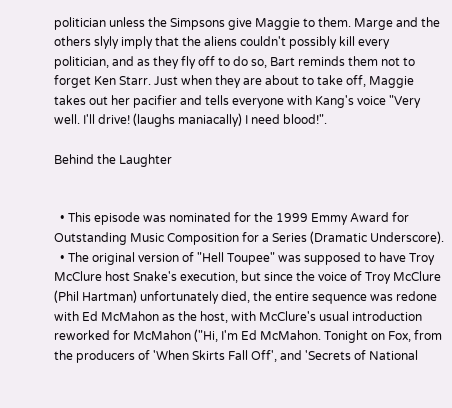politician unless the Simpsons give Maggie to them. Marge and the others slyly imply that the aliens couldn't possibly kill every politician, and as they fly off to do so, Bart reminds them not to forget Ken Starr. Just when they are about to take off, Maggie takes out her pacifier and tells everyone with Kang's voice "Very well. I'll drive! (laughs maniacally) I need blood!".

Behind the Laughter


  • This episode was nominated for the 1999 Emmy Award for Outstanding Music Composition for a Series (Dramatic Underscore).
  • The original version of "Hell Toupee" was supposed to have Troy McClure host Snake's execution, but since the voice of Troy McClure (Phil Hartman) unfortunately died, the entire sequence was redone with Ed McMahon as the host, with McClure's usual introduction reworked for McMahon ("Hi, I'm Ed McMahon. Tonight on Fox, from the producers of 'When Skirts Fall Off', and 'Secrets of National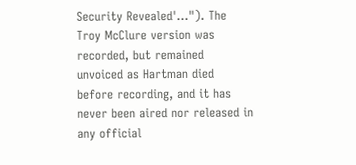Security Revealed'..."). The Troy McClure version was recorded, but remained unvoiced as Hartman died before recording, and it has never been aired nor released in any official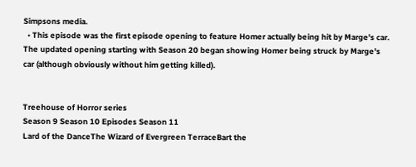Simpsons media.
  • This episode was the first episode opening to feature Homer actually being hit by Marge's car. The updated opening starting with Season 20 began showing Homer being struck by Marge's car (although obviously without him getting killed).


Treehouse of Horror series
Season 9 Season 10 Episodes Season 11
Lard of the DanceThe Wizard of Evergreen TerraceBart the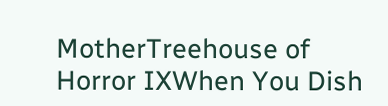MotherTreehouse of Horror IXWhen You Dish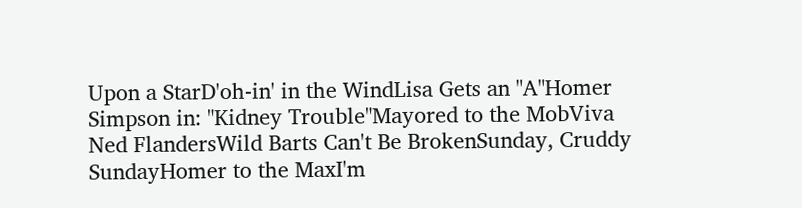Upon a StarD'oh-in' in the WindLisa Gets an "A"Homer Simpson in: "Kidney Trouble"Mayored to the MobViva Ned FlandersWild Barts Can't Be BrokenSunday, Cruddy SundayHomer to the MaxI'm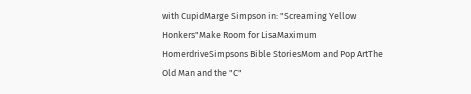with CupidMarge Simpson in: "Screaming Yellow Honkers"Make Room for LisaMaximum HomerdriveSimpsons Bible StoriesMom and Pop ArtThe Old Man and the "C"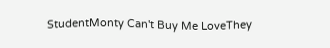StudentMonty Can't Buy Me LoveThey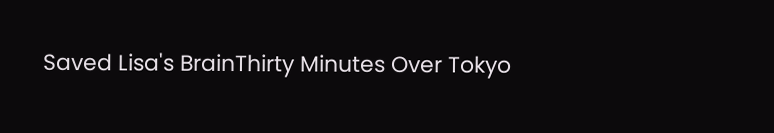Saved Lisa's BrainThirty Minutes Over Tokyo